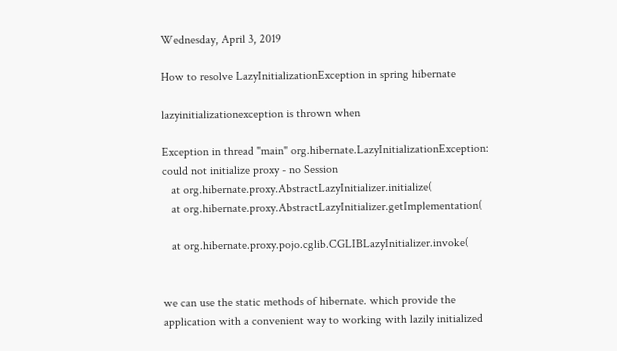Wednesday, April 3, 2019

How to resolve LazyInitializationException in spring hibernate

lazyinitializationexception is thrown when

Exception in thread "main" org.hibernate.LazyInitializationException: could not initialize proxy - no Session
   at org.hibernate.proxy.AbstractLazyInitializer.initialize(
   at org.hibernate.proxy.AbstractLazyInitializer.getImplementation(

   at org.hibernate.proxy.pojo.cglib.CGLIBLazyInitializer.invoke(


we can use the static methods of hibernate. which provide the application with a convenient way to working with lazily initialized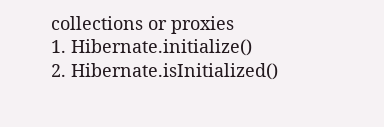collections or proxies
1. Hibernate.initialize()
2. Hibernate.isInitialized()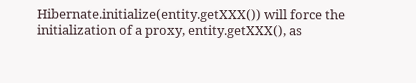Hibernate.initialize(entity.getXXX()) will force the initialization of a proxy, entity.getXXX(), as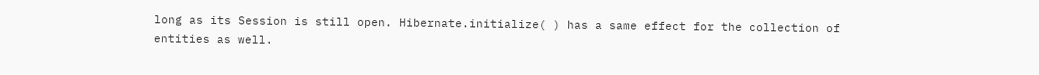long as its Session is still open. Hibernate.initialize( ) has a same effect for the collection of entities as well.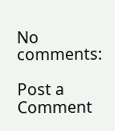No comments:

Post a Comment